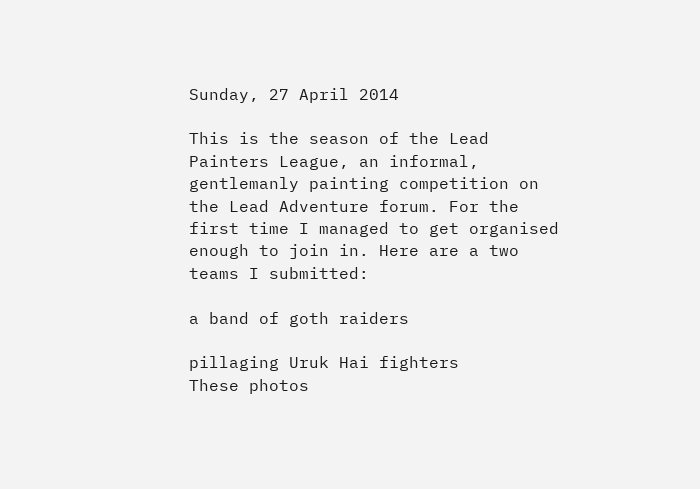Sunday, 27 April 2014

This is the season of the Lead Painters League, an informal, gentlemanly painting competition on the Lead Adventure forum. For the first time I managed to get organised enough to join in. Here are a two teams I submitted:

a band of goth raiders

pillaging Uruk Hai fighters
These photos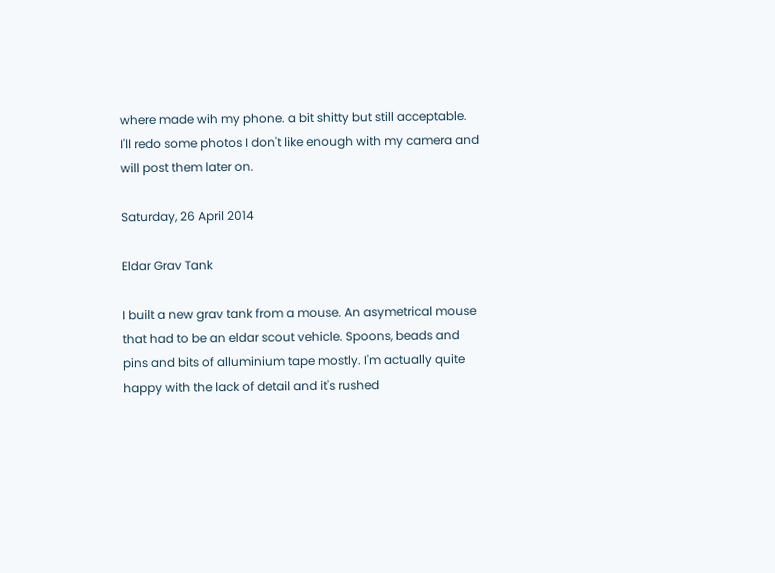where made wih my phone. a bit shitty but still acceptable.
I'll redo some photos I don't like enough with my camera and will post them later on.

Saturday, 26 April 2014

Eldar Grav Tank

I built a new grav tank from a mouse. An asymetrical mouse that had to be an eldar scout vehicle. Spoons, beads and pins and bits of alluminium tape mostly. I'm actually quite happy with the lack of detail and it's rushed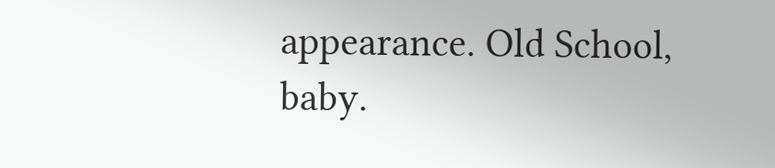appearance. Old School, baby.